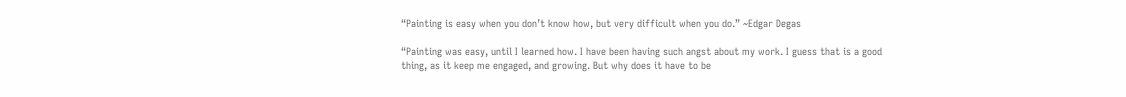“Painting is easy when you don’t know how, but very difficult when you do.” ~Edgar Degas

“Painting was easy, until I learned how. I have been having such angst about my work. I guess that is a good thing, as it keep me engaged, and growing. But why does it have to be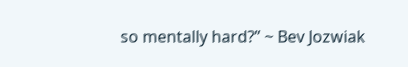so mentally hard?” ~ Bev Jozwiak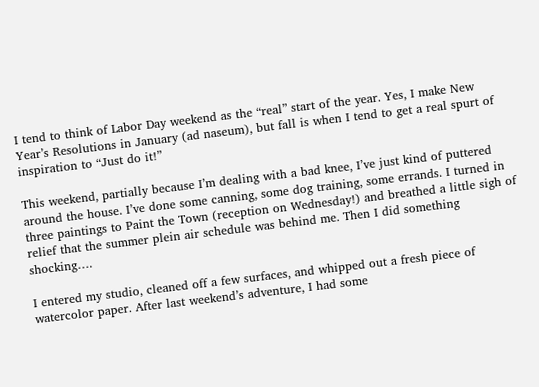I tend to think of Labor Day weekend as the “real” start of the year. Yes, I make New Year’s Resolutions in January (ad naseum), but fall is when I tend to get a real spurt of inspiration to “Just do it!”

This weekend, partially because I’m dealing with a bad knee, I’ve just kind of puttered around the house. I’ve done some canning, some dog training, some errands. I turned in three paintings to Paint the Town (reception on Wednesday!) and breathed a little sigh of relief that the summer plein air schedule was behind me. Then I did something shocking….

I entered my studio, cleaned off a few surfaces, and whipped out a fresh piece of watercolor paper. After last weekend’s adventure, I had some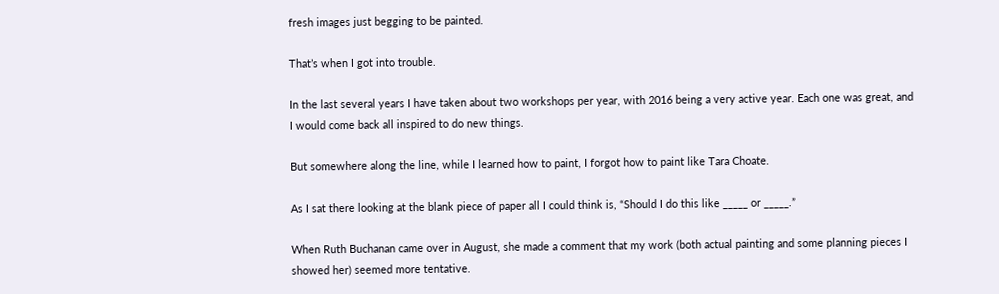fresh images just begging to be painted.

That’s when I got into trouble.

In the last several years I have taken about two workshops per year, with 2016 being a very active year. Each one was great, and I would come back all inspired to do new things.

But somewhere along the line, while I learned how to paint, I forgot how to paint like Tara Choate.

As I sat there looking at the blank piece of paper all I could think is, “Should I do this like _____ or _____.”

When Ruth Buchanan came over in August, she made a comment that my work (both actual painting and some planning pieces I showed her) seemed more tentative.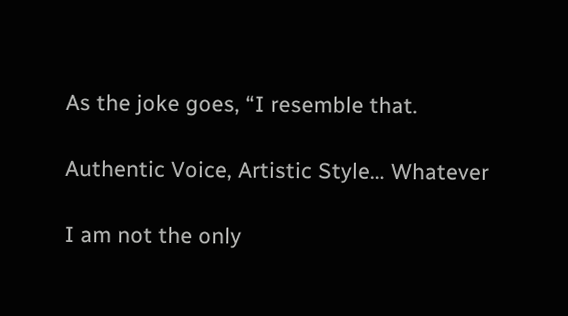As the joke goes, “I resemble that.

Authentic Voice, Artistic Style… Whatever

I am not the only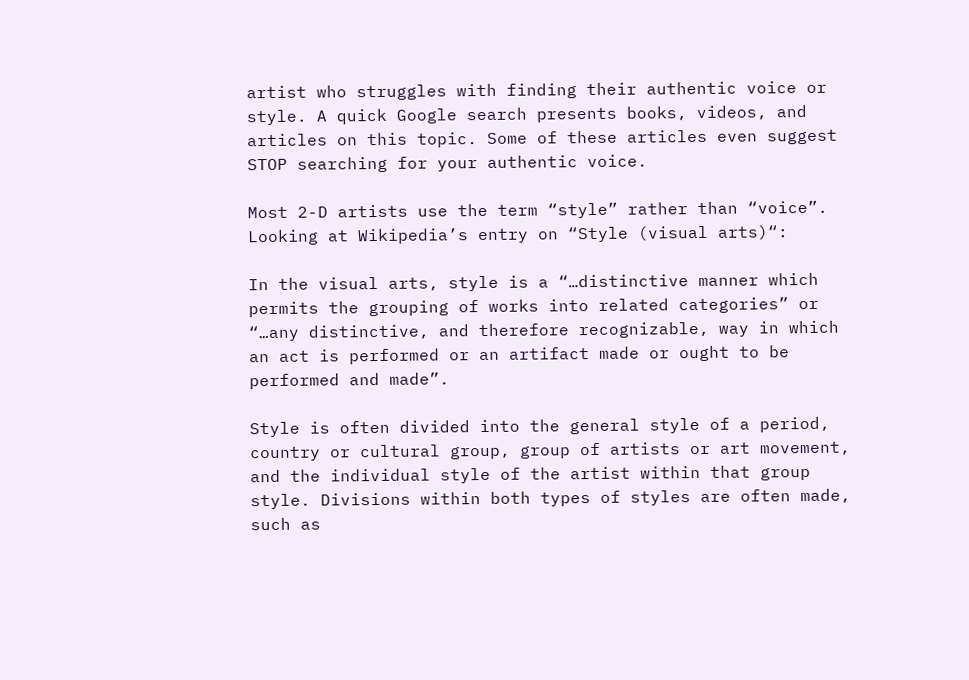artist who struggles with finding their authentic voice or style. A quick Google search presents books, videos, and articles on this topic. Some of these articles even suggest STOP searching for your authentic voice.

Most 2-D artists use the term “style” rather than “voice”. Looking at Wikipedia’s entry on “Style (visual arts)“:

In the visual arts, style is a “…distinctive manner which permits the grouping of works into related categories” or “…any distinctive, and therefore recognizable, way in which an act is performed or an artifact made or ought to be performed and made”.

Style is often divided into the general style of a period, country or cultural group, group of artists or art movement, and the individual style of the artist within that group style. Divisions within both types of styles are often made, such as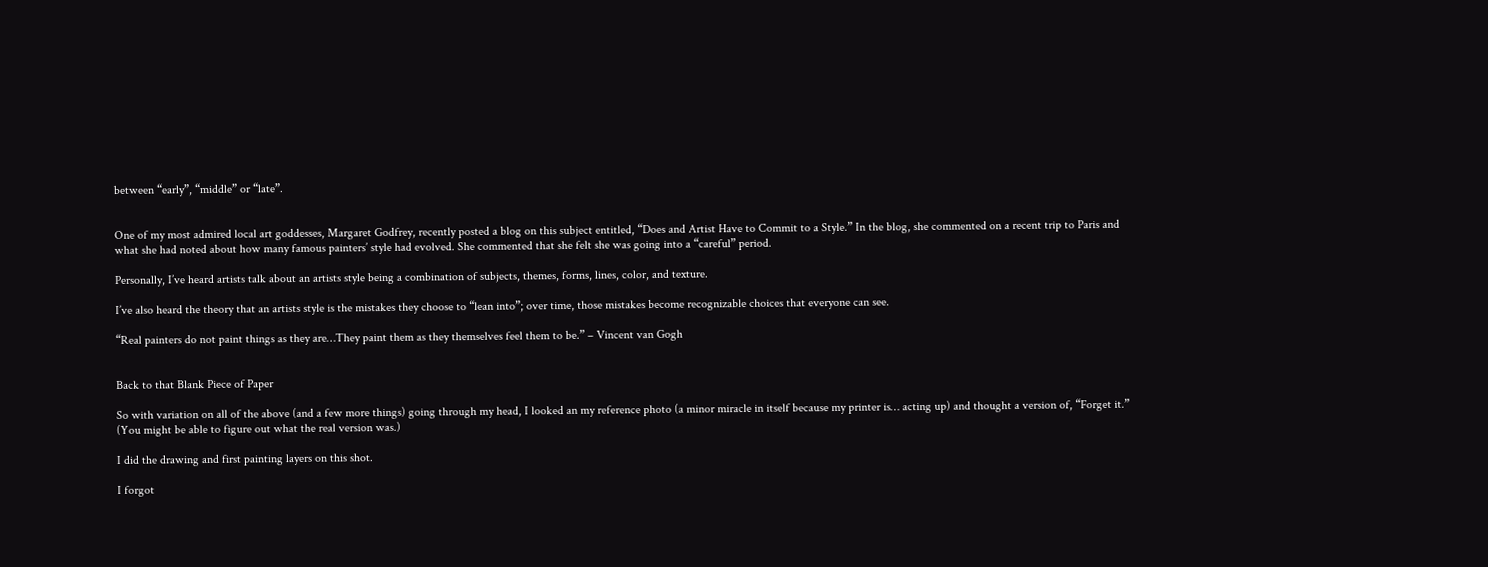between “early”, “middle” or “late”.


One of my most admired local art goddesses, Margaret Godfrey, recently posted a blog on this subject entitled, “Does and Artist Have to Commit to a Style.” In the blog, she commented on a recent trip to Paris and what she had noted about how many famous painters’ style had evolved. She commented that she felt she was going into a “careful” period.

Personally, I’ve heard artists talk about an artists style being a combination of subjects, themes, forms, lines, color, and texture.

I’ve also heard the theory that an artists style is the mistakes they choose to “lean into”; over time, those mistakes become recognizable choices that everyone can see.

“Real painters do not paint things as they are…They paint them as they themselves feel them to be.” – Vincent van Gogh


Back to that Blank Piece of Paper

So with variation on all of the above (and a few more things) going through my head, I looked an my reference photo (a minor miracle in itself because my printer is… acting up) and thought a version of, “Forget it.” (You might be able to figure out what the real version was.)

I did the drawing and first painting layers on this shot.

I forgot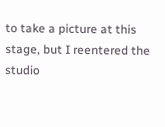to take a picture at this stage, but I reentered the studio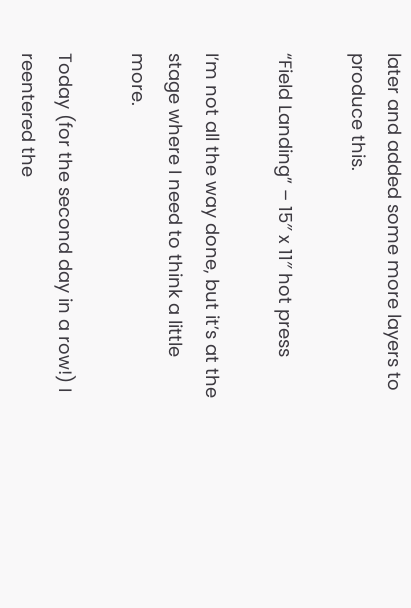later and added some more layers to produce this.

“Field Landing” – 15″ x 11″ hot press

I’m not all the way done, but it’s at the stage where I need to think a little more.

Today (for the second day in a row!) I reentered the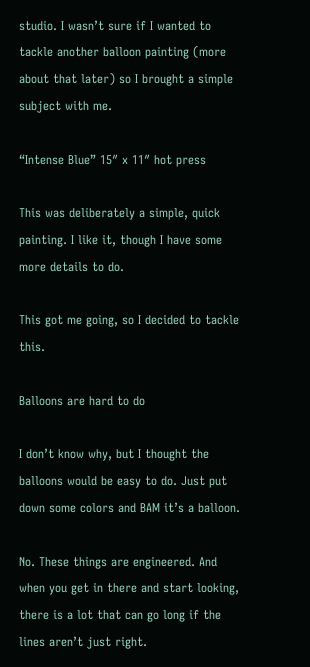studio. I wasn’t sure if I wanted to tackle another balloon painting (more about that later) so I brought a simple subject with me.

“Intense Blue” 15″ x 11″ hot press

This was deliberately a simple, quick painting. I like it, though I have some more details to do.

This got me going, so I decided to tackle this.

Balloons are hard to do

I don’t know why, but I thought the balloons would be easy to do. Just put down some colors and BAM it’s a balloon.

No. These things are engineered. And when you get in there and start looking, there is a lot that can go long if the lines aren’t just right.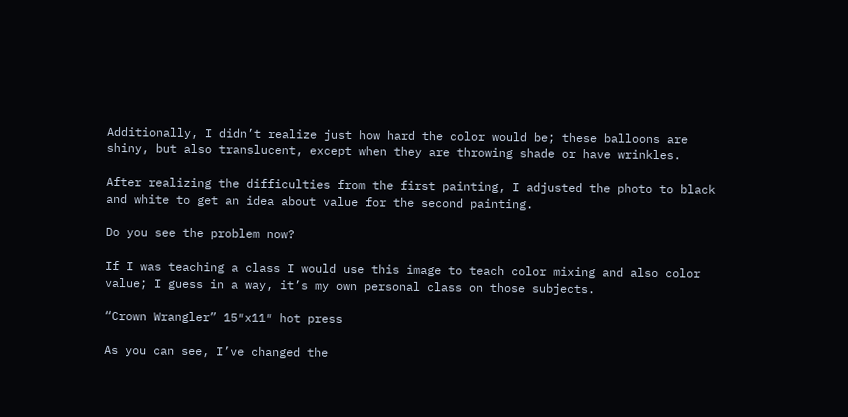Additionally, I didn’t realize just how hard the color would be; these balloons are shiny, but also translucent, except when they are throwing shade or have wrinkles.

After realizing the difficulties from the first painting, I adjusted the photo to black and white to get an idea about value for the second painting.

Do you see the problem now?

If I was teaching a class I would use this image to teach color mixing and also color value; I guess in a way, it’s my own personal class on those subjects.

“Crown Wrangler” 15″x11″ hot press

As you can see, I’ve changed the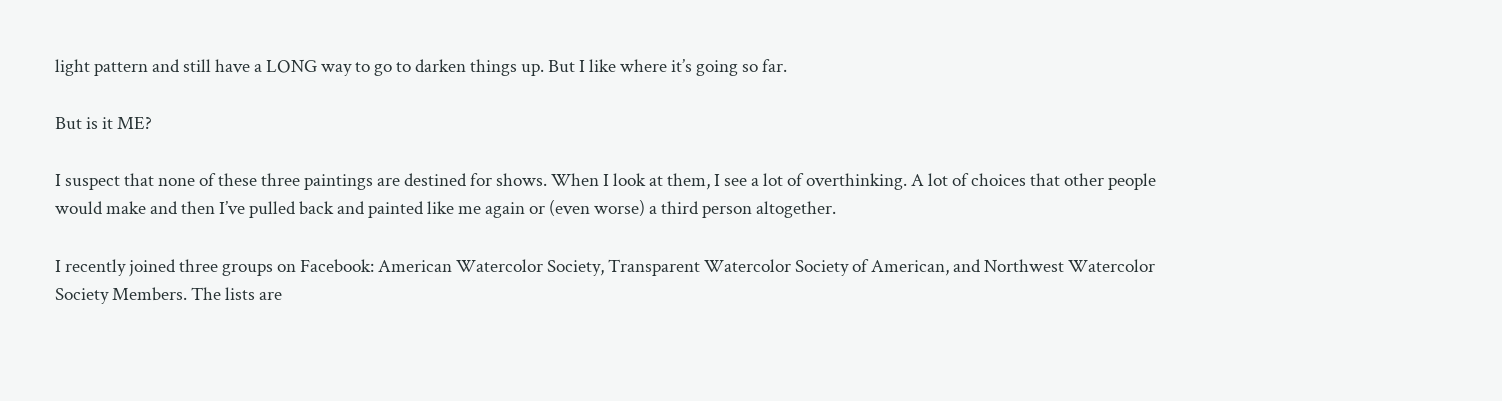light pattern and still have a LONG way to go to darken things up. But I like where it’s going so far.

But is it ME?

I suspect that none of these three paintings are destined for shows. When I look at them, I see a lot of overthinking. A lot of choices that other people would make and then I’ve pulled back and painted like me again or (even worse) a third person altogether.

I recently joined three groups on Facebook: American Watercolor Society, Transparent Watercolor Society of American, and Northwest Watercolor Society Members. The lists are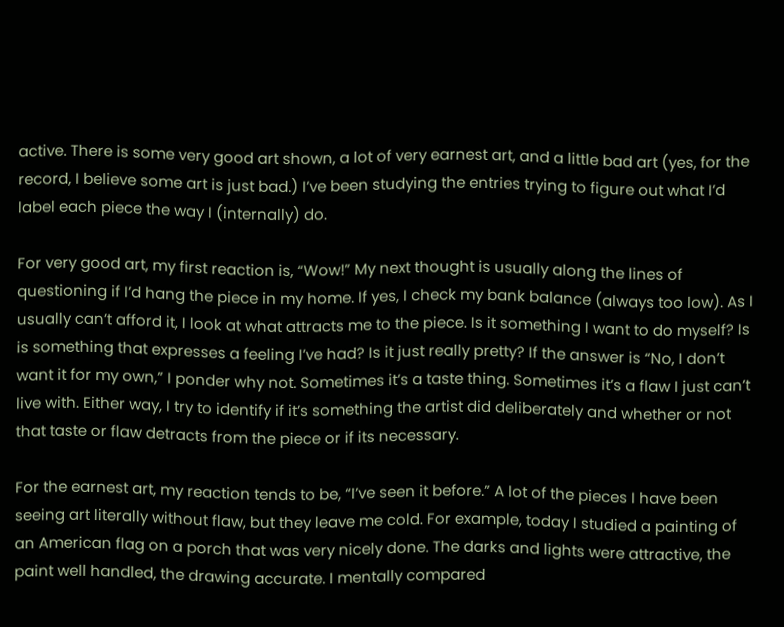active. There is some very good art shown, a lot of very earnest art, and a little bad art (yes, for the record, I believe some art is just bad.) I’ve been studying the entries trying to figure out what I’d label each piece the way I (internally) do.

For very good art, my first reaction is, “Wow!” My next thought is usually along the lines of questioning if I’d hang the piece in my home. If yes, I check my bank balance (always too low). As I usually can’t afford it, I look at what attracts me to the piece. Is it something I want to do myself? Is is something that expresses a feeling I’ve had? Is it just really pretty? If the answer is “No, I don’t want it for my own,” I ponder why not. Sometimes it’s a taste thing. Sometimes it’s a flaw I just can’t live with. Either way, I try to identify if it’s something the artist did deliberately and whether or not that taste or flaw detracts from the piece or if its necessary.

For the earnest art, my reaction tends to be, “I’ve seen it before.” A lot of the pieces I have been seeing art literally without flaw, but they leave me cold. For example, today I studied a painting of an American flag on a porch that was very nicely done. The darks and lights were attractive, the paint well handled, the drawing accurate. I mentally compared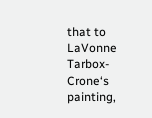that to LaVonne Tarbox-Crone‘s painting,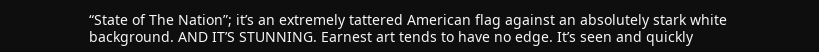“State of The Nation”; it’s an extremely tattered American flag against an absolutely stark white background. AND IT’S STUNNING. Earnest art tends to have no edge. It’s seen and quickly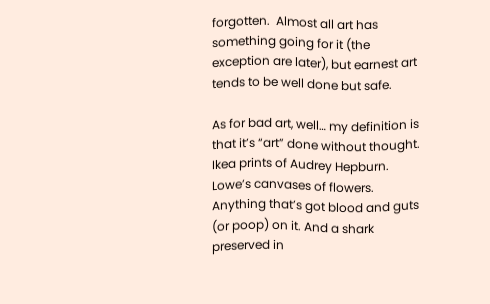forgotten.  Almost all art has something going for it (the exception are later), but earnest art tends to be well done but safe.

As for bad art, well… my definition is that it’s “art” done without thought. Ikea prints of Audrey Hepburn. Lowe’s canvases of flowers. Anything that’s got blood and guts (or poop) on it. And a shark preserved in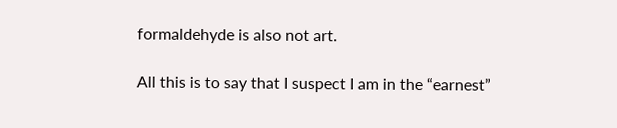formaldehyde is also not art.

All this is to say that I suspect I am in the “earnest”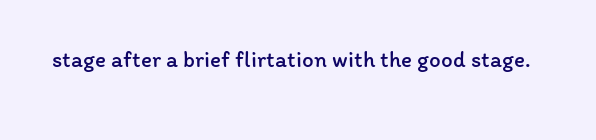stage after a brief flirtation with the good stage.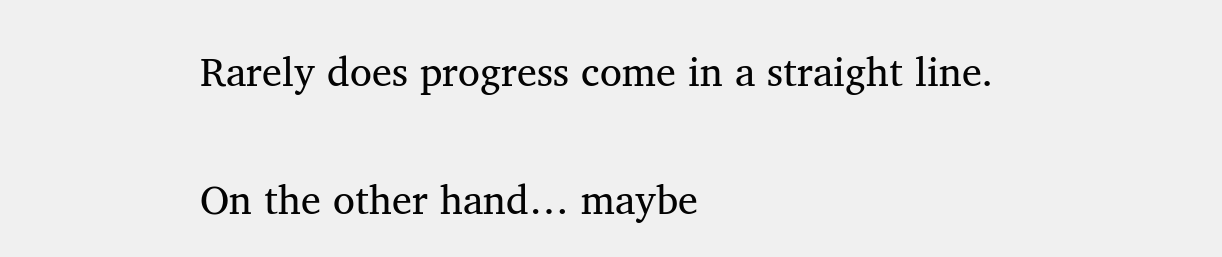Rarely does progress come in a straight line.

On the other hand… maybe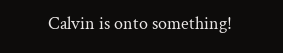Calvin is onto something!